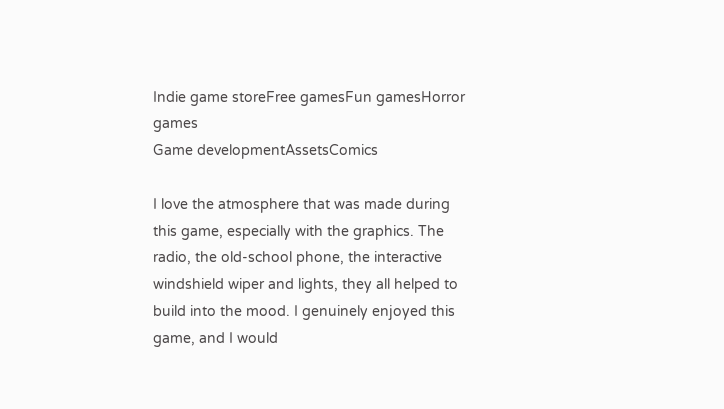Indie game storeFree gamesFun gamesHorror games
Game developmentAssetsComics

I love the atmosphere that was made during this game, especially with the graphics. The radio, the old-school phone, the interactive windshield wiper and lights, they all helped to build into the mood. I genuinely enjoyed this game, and I would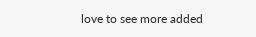love to see more added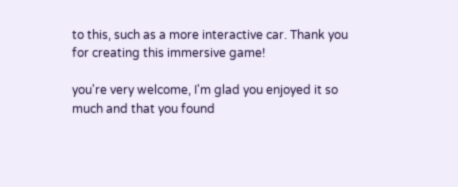to this, such as a more interactive car. Thank you for creating this immersive game!

you're very welcome, I'm glad you enjoyed it so much and that you found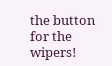the button for the wipers!